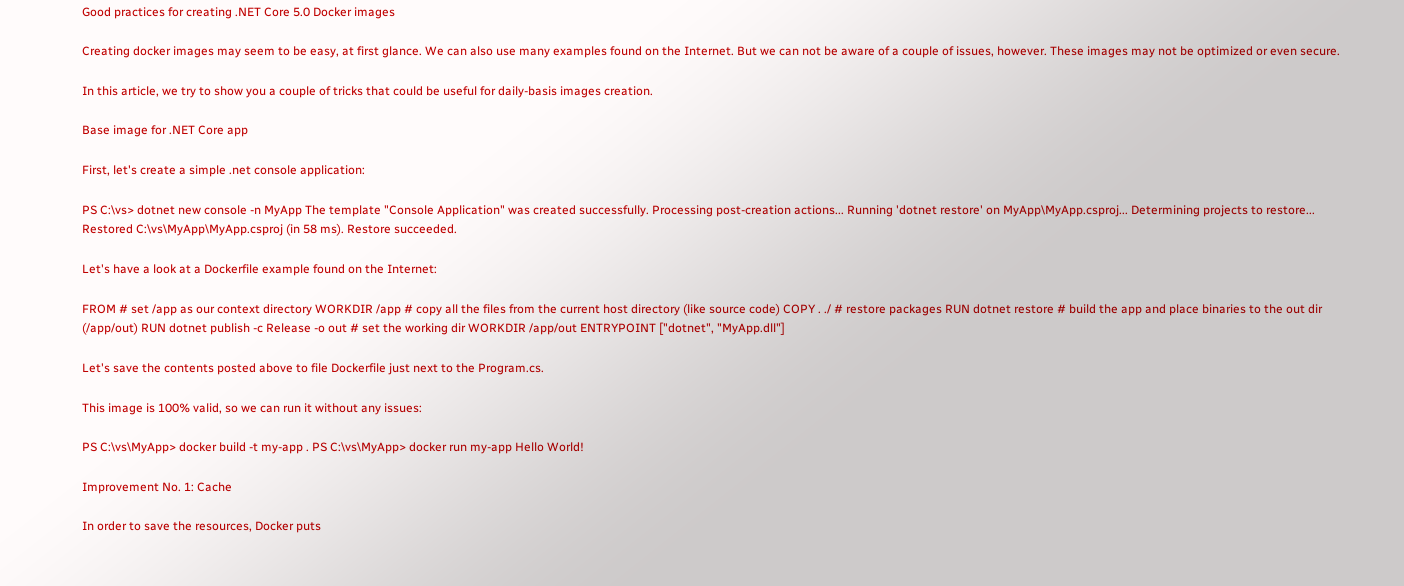Good practices for creating .NET Core 5.0 Docker images

Creating docker images may seem to be easy, at first glance. We can also use many examples found on the Internet. But we can not be aware of a couple of issues, however. These images may not be optimized or even secure.

In this article, we try to show you a couple of tricks that could be useful for daily-basis images creation.

Base image for .NET Core app

First, let's create a simple .net console application:

PS C:\vs> dotnet new console -n MyApp The template "Console Application" was created successfully. Processing post-creation actions... Running 'dotnet restore' on MyApp\MyApp.csproj... Determining projects to restore... Restored C:\vs\MyApp\MyApp.csproj (in 58 ms). Restore succeeded.

Let's have a look at a Dockerfile example found on the Internet:

FROM # set /app as our context directory WORKDIR /app # copy all the files from the current host directory (like source code) COPY . ./ # restore packages RUN dotnet restore # build the app and place binaries to the out dir (/app/out) RUN dotnet publish -c Release -o out # set the working dir WORKDIR /app/out ENTRYPOINT ["dotnet", "MyApp.dll"]

Let's save the contents posted above to file Dockerfile just next to the Program.cs.

This image is 100% valid, so we can run it without any issues:

PS C:\vs\MyApp> docker build -t my-app . PS C:\vs\MyApp> docker run my-app Hello World!

Improvement No. 1: Cache

In order to save the resources, Docker puts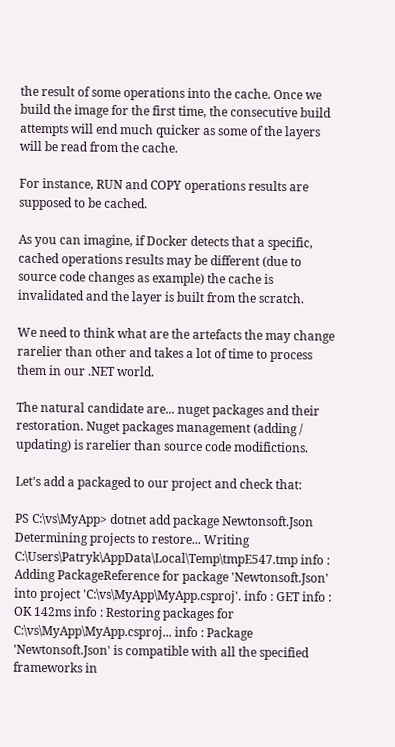the result of some operations into the cache. Once we build the image for the first time, the consecutive build attempts will end much quicker as some of the layers will be read from the cache.

For instance, RUN and COPY operations results are supposed to be cached.

As you can imagine, if Docker detects that a specific, cached operations results may be different (due to source code changes as example) the cache is invalidated and the layer is built from the scratch.

We need to think what are the artefacts the may change rarelier than other and takes a lot of time to process them in our .NET world.

The natural candidate are... nuget packages and their restoration. Nuget packages management (adding / updating) is rarelier than source code modifictions.

Let's add a packaged to our project and check that:

PS C:\vs\MyApp> dotnet add package Newtonsoft.Json Determining projects to restore... Writing C:\Users\Patryk\AppData\Local\Temp\tmpE547.tmp info : Adding PackageReference for package 'Newtonsoft.Json' into project 'C:\vs\MyApp\MyApp.csproj'. info : GET info : OK 142ms info : Restoring packages for C:\vs\MyApp\MyApp.csproj... info : Package 'Newtonsoft.Json' is compatible with all the specified frameworks in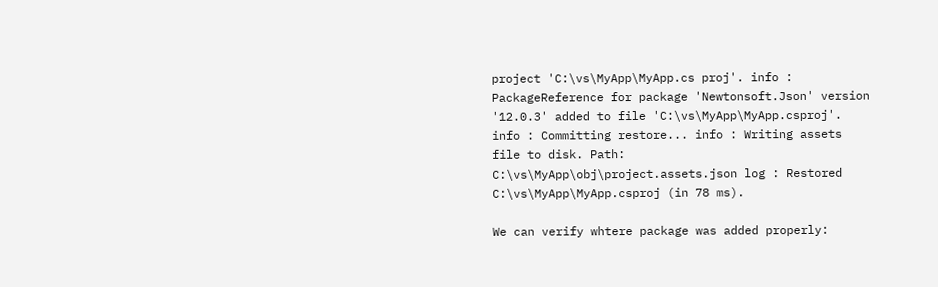project 'C:\vs\MyApp\MyApp.cs proj'. info : PackageReference for package 'Newtonsoft.Json' version '12.0.3' added to file 'C:\vs\MyApp\MyApp.csproj'. info : Committing restore... info : Writing assets file to disk. Path: C:\vs\MyApp\obj\project.assets.json log : Restored C:\vs\MyApp\MyApp.csproj (in 78 ms).

We can verify whtere package was added properly: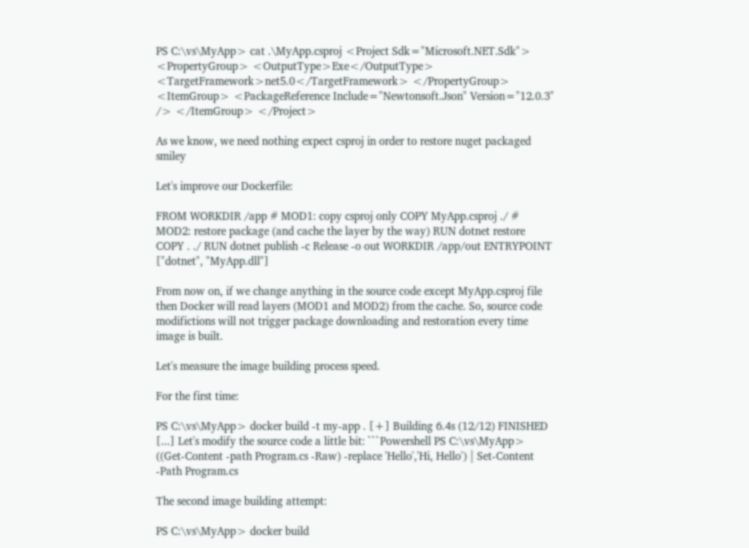PS C:\vs\MyApp> cat .\MyApp.csproj <Project Sdk="Microsoft.NET.Sdk"> <PropertyGroup> <OutputType>Exe</OutputType> <TargetFramework>net5.0</TargetFramework> </PropertyGroup> <ItemGroup> <PackageReference Include="Newtonsoft.Json" Version="12.0.3" /> </ItemGroup> </Project>

As we know, we need nothing expect csproj in order to restore nuget packaged smiley

Let's improve our Dockerfile:

FROM WORKDIR /app # MOD1: copy csproj only COPY MyApp.csproj ./ # MOD2: restore package (and cache the layer by the way) RUN dotnet restore COPY . ./ RUN dotnet publish -c Release -o out WORKDIR /app/out ENTRYPOINT ["dotnet", "MyApp.dll"]

From now on, if we change anything in the source code except MyApp.csproj file then Docker will read layers (MOD1 and MOD2) from the cache. So, source code modifictions will not trigger package downloading and restoration every time image is built.

Let's measure the image building process speed.

For the first time:

PS C:\vs\MyApp> docker build -t my-app . [+] Building 6.4s (12/12) FINISHED [...] Let's modify the source code a little bit: ```Powershell PS C:\vs\MyApp> ((Get-Content -path Program.cs -Raw) -replace 'Hello','Hi, Hello') | Set-Content -Path Program.cs

The second image building attempt:

PS C:\vs\MyApp> docker build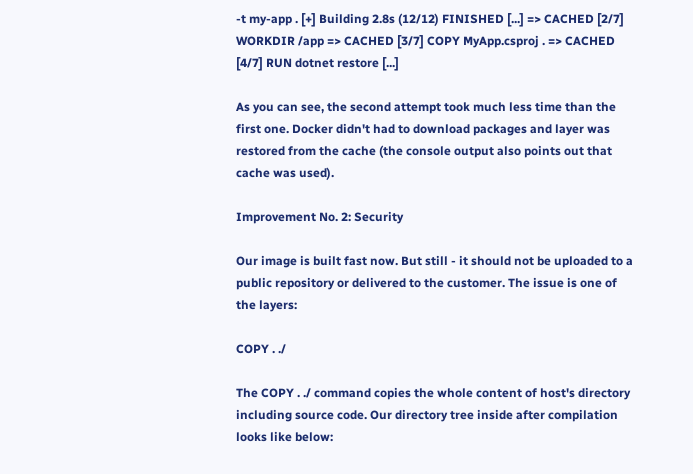-t my-app . [+] Building 2.8s (12/12) FINISHED [...] => CACHED [2/7] WORKDIR /app => CACHED [3/7] COPY MyApp.csproj . => CACHED [4/7] RUN dotnet restore [...]

As you can see, the second attempt took much less time than the first one. Docker didn't had to download packages and layer was restored from the cache (the console output also points out that cache was used).

Improvement No. 2: Security

Our image is built fast now. But still - it should not be uploaded to a public repository or delivered to the customer. The issue is one of the layers:

COPY . ./

The COPY . ./ command copies the whole content of host's directory including source code. Our directory tree inside after compilation looks like below: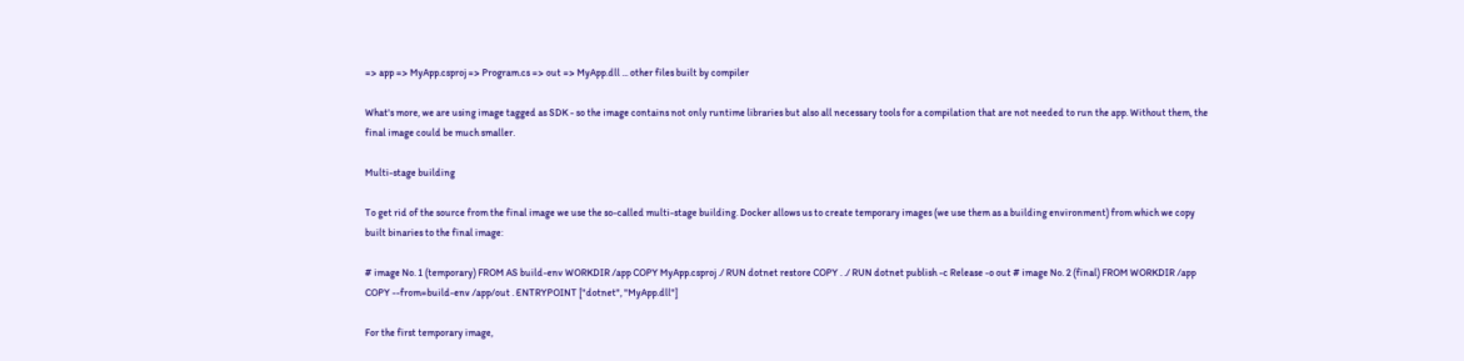=> app => MyApp.csproj => Program.cs => out => MyApp.dll ... other files built by compiler

What's more, we are using image tagged as SDK - so the image contains not only runtime libraries but also all necessary tools for a compilation that are not needed to run the app. Without them, the final image could be much smaller.

Multi-stage building

To get rid of the source from the final image we use the so-called multi-stage building. Docker allows us to create temporary images (we use them as a building environment) from which we copy built binaries to the final image:

# image No. 1 (temporary) FROM AS build-env WORKDIR /app COPY MyApp.csproj ./ RUN dotnet restore COPY . ./ RUN dotnet publish -c Release -o out # image No. 2 (final) FROM WORKDIR /app COPY --from=build-env /app/out . ENTRYPOINT ["dotnet", "MyApp.dll"]

For the first temporary image,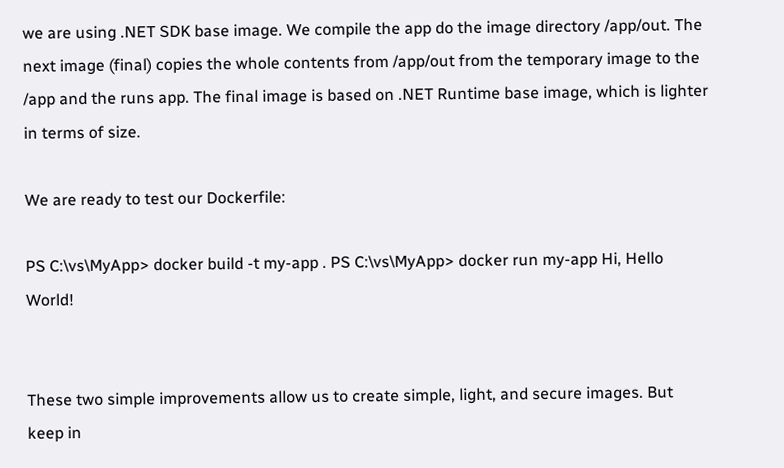we are using .NET SDK base image. We compile the app do the image directory /app/out. The next image (final) copies the whole contents from /app/out from the temporary image to the /app and the runs app. The final image is based on .NET Runtime base image, which is lighter in terms of size.

We are ready to test our Dockerfile:

PS C:\vs\MyApp> docker build -t my-app . PS C:\vs\MyApp> docker run my-app Hi, Hello World!


These two simple improvements allow us to create simple, light, and secure images. But keep in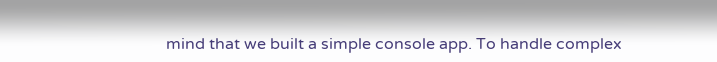mind that we built a simple console app. To handle complex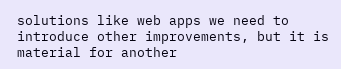solutions like web apps we need to introduce other improvements, but it is material for another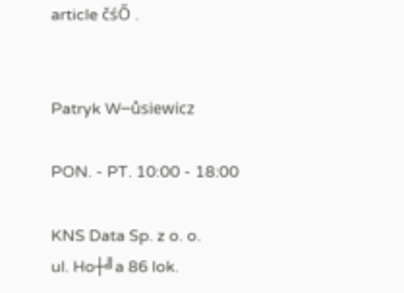article čśŐ .


Patryk W─ůsiewicz

PON. - PT. 10:00 - 18:00

KNS Data Sp. z o. o.
ul. Ho┼╝a 86 lok.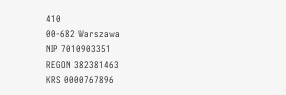410
00-682 Warszawa
NIP 7010903351
REGON 382381463
KRS 0000767896